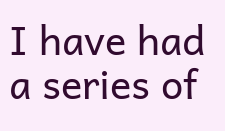I have had a series of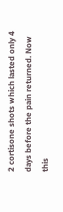2 cortisone shots which lasted only 4 days before the pain returned. Now this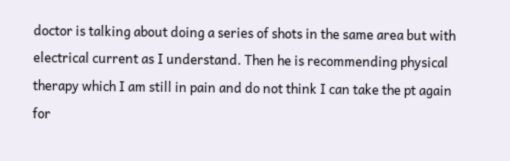doctor is talking about doing a series of shots in the same area but with electrical current as I understand. Then he is recommending physical therapy which I am still in pain and do not think I can take the pt again for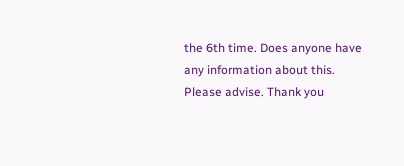the 6th time. Does anyone have any information about this. Please advise. Thank you